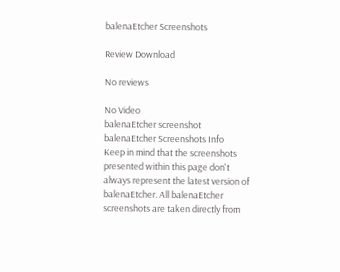balenaEtcher Screenshots

Review Download

No reviews

No Video
balenaEtcher screenshot
balenaEtcher Screenshots Info
Keep in mind that the screenshots presented within this page don't always represent the latest version of balenaEtcher. All balenaEtcher screenshots are taken directly from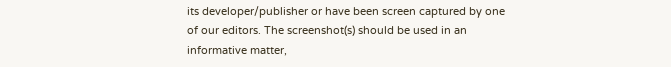its developer/publisher or have been screen captured by one of our editors. The screenshot(s) should be used in an informative matter,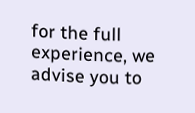for the full experience, we advise you to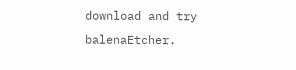download and try balenaEtcher.